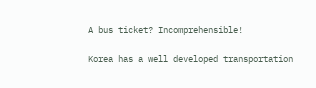A bus ticket? Incomprehensible!

Korea has a well developed transportation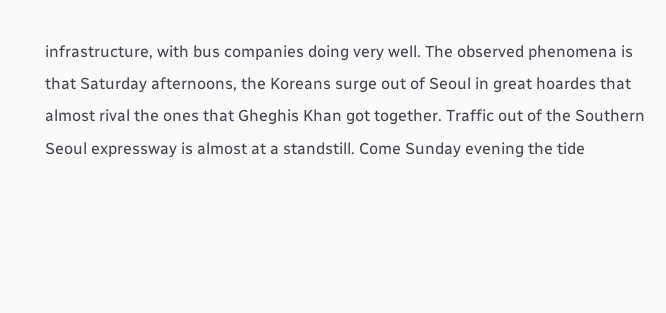infrastructure, with bus companies doing very well. The observed phenomena is that Saturday afternoons, the Koreans surge out of Seoul in great hoardes that almost rival the ones that Gheghis Khan got together. Traffic out of the Southern Seoul expressway is almost at a standstill. Come Sunday evening the tide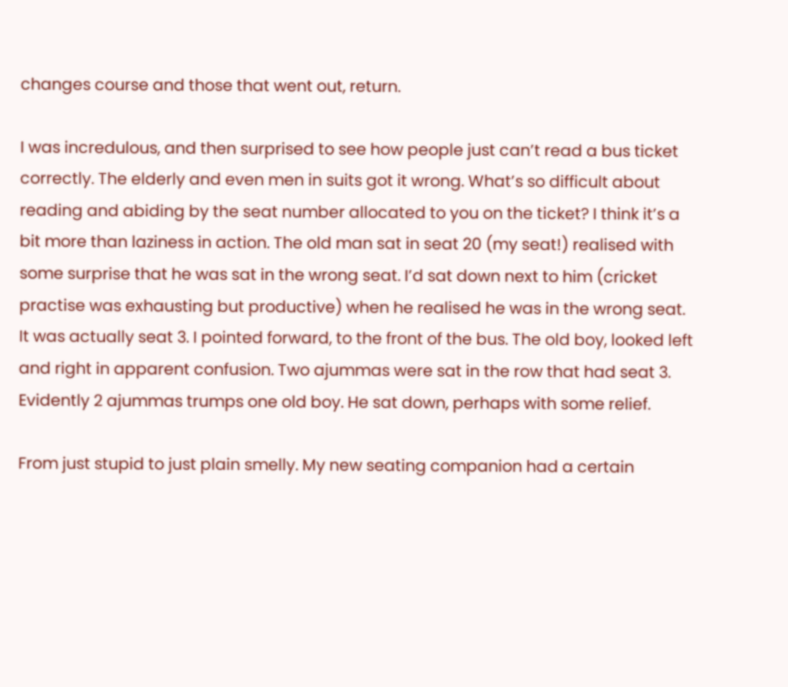changes course and those that went out, return.

I was incredulous, and then surprised to see how people just can’t read a bus ticket correctly. The elderly and even men in suits got it wrong. What’s so difficult about reading and abiding by the seat number allocated to you on the ticket? I think it’s a bit more than laziness in action. The old man sat in seat 20 (my seat!) realised with some surprise that he was sat in the wrong seat. I’d sat down next to him (cricket practise was exhausting but productive) when he realised he was in the wrong seat. It was actually seat 3. I pointed forward, to the front of the bus. The old boy, looked left and right in apparent confusion. Two ajummas were sat in the row that had seat 3. Evidently 2 ajummas trumps one old boy. He sat down, perhaps with some relief.

From just stupid to just plain smelly. My new seating companion had a certain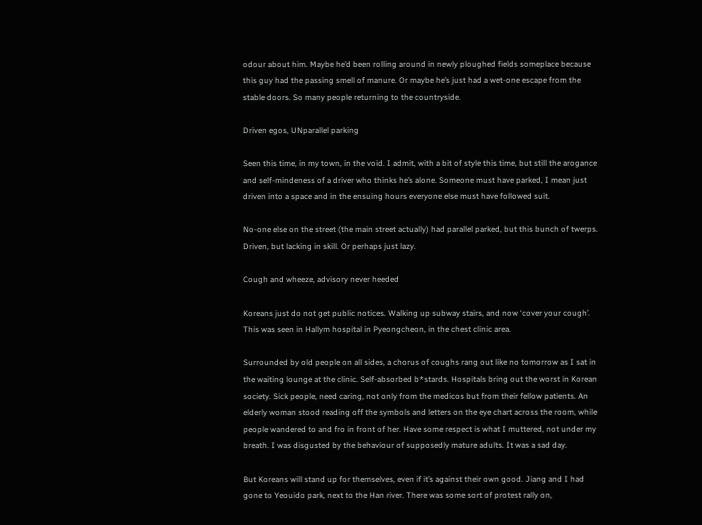odour about him. Maybe he’d been rolling around in newly ploughed fields someplace because this guy had the passing smell of manure. Or maybe he’s just had a wet-one escape from the stable doors. So many people returning to the countryside.

Driven egos, UNparallel parking

Seen this time, in my town, in the void. I admit, with a bit of style this time, but still the arogance and self-mindeness of a driver who thinks he’s alone. Someone must have parked, I mean just driven into a space and in the ensuing hours everyone else must have followed suit.

No-one else on the street (the main street actually) had parallel parked, but this bunch of twerps. Driven, but lacking in skill. Or perhaps just lazy.

Cough and wheeze, advisory never heeded

Koreans just do not get public notices. Walking up subway stairs, and now ‘cover your cough’. This was seen in Hallym hospital in Pyeongcheon, in the chest clinic area.

Surrounded by old people on all sides, a chorus of coughs rang out like no tomorrow as I sat in the waiting lounge at the clinic. Self-absorbed b*stards. Hospitals bring out the worst in Korean society. Sick people, need caring, not only from the medicos but from their fellow patients. An elderly woman stood reading off the symbols and letters on the eye chart across the room, while people wandered to and fro in front of her. Have some respect is what I muttered, not under my breath. I was disgusted by the behaviour of supposedly mature adults. It was a sad day.

But Koreans will stand up for themselves, even if it’s against their own good. Jiang and I had gone to Yeouido park, next to the Han river. There was some sort of protest rally on,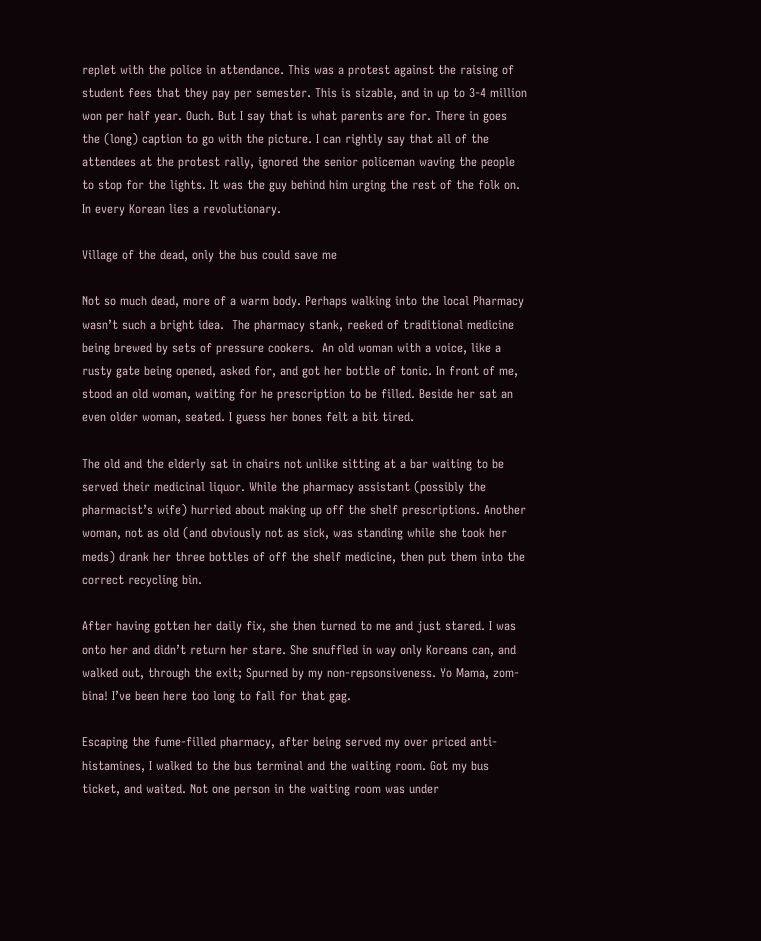replet with the police in attendance. This was a protest against the raising of student fees that they pay per semester. This is sizable, and in up to 3-4 million won per half year. Ouch. But I say that is what parents are for. There in goes the (long) caption to go with the picture. I can rightly say that all of the attendees at the protest rally, ignored the senior policeman waving the people to stop for the lights. It was the guy behind him urging the rest of the folk on. In every Korean lies a revolutionary.

Village of the dead, only the bus could save me

Not so much dead, more of a warm body. Perhaps walking into the local Pharmacy wasn’t such a bright idea.  The pharmacy stank, reeked of traditional medicine being brewed by sets of pressure cookers.  An old woman with a voice, like a rusty gate being opened, asked for, and got her bottle of tonic. In front of me, stood an old woman, waiting for he prescription to be filled. Beside her sat an even older woman, seated. I guess her bones felt a bit tired.

The old and the elderly sat in chairs not unlike sitting at a bar waiting to be served their medicinal liquor. While the pharmacy assistant (possibly the pharmacist’s wife) hurried about making up off the shelf prescriptions. Another woman, not as old (and obviously not as sick, was standing while she took her meds) drank her three bottles of off the shelf medicine, then put them into the correct recycling bin.

After having gotten her daily fix, she then turned to me and just stared. I was onto her and didn’t return her stare. She snuffled in way only Koreans can, and walked out, through the exit; Spurned by my non-repsonsiveness. Yo Mama, zom-bina! I’ve been here too long to fall for that gag.

Escaping the fume-filled pharmacy, after being served my over priced anti-histamines, I walked to the bus terminal and the waiting room. Got my bus ticket, and waited. Not one person in the waiting room was under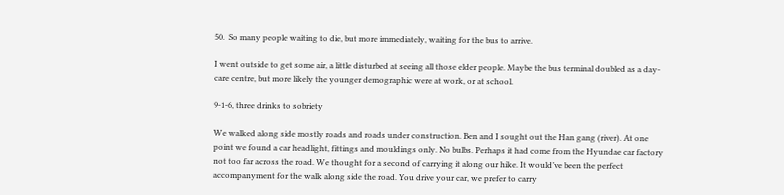50.  So many people waiting to die, but more immediately, waiting for the bus to arrive.

I went outside to get some air, a little disturbed at seeing all those elder people. Maybe the bus terminal doubled as a day-care centre, but more likely the younger demographic were at work, or at school.

9-1-6, three drinks to sobriety

We walked along side mostly roads and roads under construction. Ben and I sought out the Han gang (river). At one point we found a car headlight, fittings and mouldings only. No bulbs. Perhaps it had come from the Hyundae car factory not too far across the road. We thought for a second of carrying it along our hike. It would’ve been the perfect accompanyment for the walk along side the road. You drive your car, we prefer to carry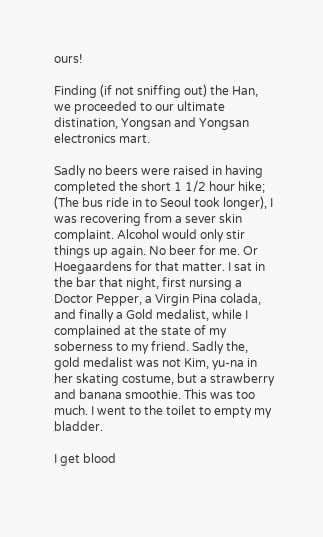ours!

Finding (if not sniffing out) the Han, we proceeded to our ultimate distination, Yongsan and Yongsan electronics mart.

Sadly no beers were raised in having completed the short 1 1/2 hour hike; (The bus ride in to Seoul took longer), I was recovering from a sever skin complaint. Alcohol would only stir things up again. No beer for me. Or Hoegaardens for that matter. I sat in the bar that night, first nursing a Doctor Pepper, a Virgin Pina colada, and finally a Gold medalist, while I complained at the state of my soberness to my friend. Sadly the, gold medalist was not Kim, yu-na in her skating costume, but a strawberry and banana smoothie. This was too much. I went to the toilet to empty my bladder.

I get blood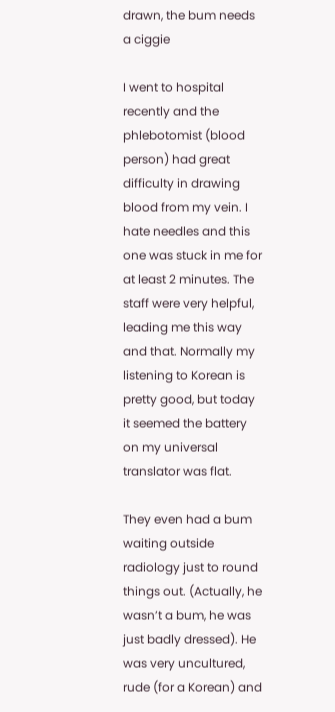drawn, the bum needs a ciggie

I went to hospital recently and the phlebotomist (blood person) had great difficulty in drawing blood from my vein. I hate needles and this one was stuck in me for at least 2 minutes. The staff were very helpful, leading me this way and that. Normally my listening to Korean is pretty good, but today it seemed the battery on my universal translator was flat.

They even had a bum waiting outside radiology just to round things out. (Actually, he wasn’t a bum, he was just badly dressed). He was very uncultured, rude (for a Korean) and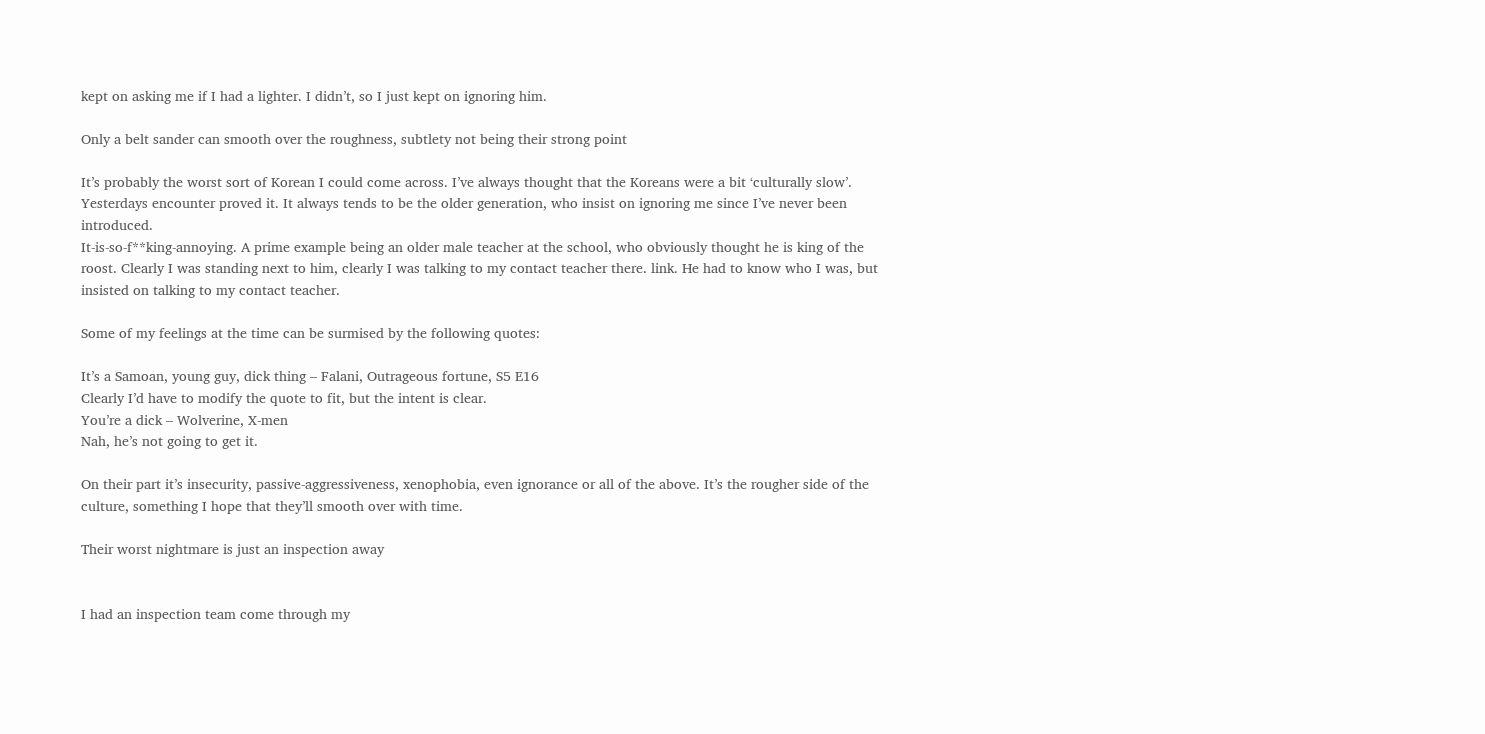kept on asking me if I had a lighter. I didn’t, so I just kept on ignoring him.

Only a belt sander can smooth over the roughness, subtlety not being their strong point

It’s probably the worst sort of Korean I could come across. I’ve always thought that the Koreans were a bit ‘culturally slow’. Yesterdays encounter proved it. It always tends to be the older generation, who insist on ignoring me since I’ve never been introduced.
It-is-so-f**king-annoying. A prime example being an older male teacher at the school, who obviously thought he is king of the roost. Clearly I was standing next to him, clearly I was talking to my contact teacher there. link. He had to know who I was, but insisted on talking to my contact teacher.

Some of my feelings at the time can be surmised by the following quotes:

It’s a Samoan, young guy, dick thing – Falani, Outrageous fortune, S5 E16
Clearly I’d have to modify the quote to fit, but the intent is clear.
You’re a dick – Wolverine, X-men
Nah, he’s not going to get it.

On their part it’s insecurity, passive-aggressiveness, xenophobia, even ignorance or all of the above. It’s the rougher side of the culture, something I hope that they’ll smooth over with time.

Their worst nightmare is just an inspection away


I had an inspection team come through my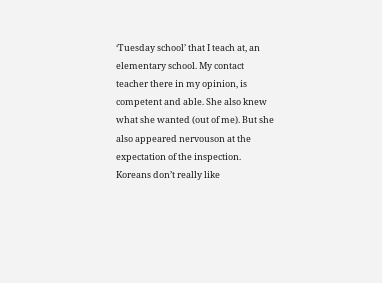‘Tuesday school’ that I teach at, an elementary school. My contact teacher there in my opinion, is competent and able. She also knew what she wanted (out of me). But she also appeared nervouson at the expectation of the inspection. Koreans don’t really like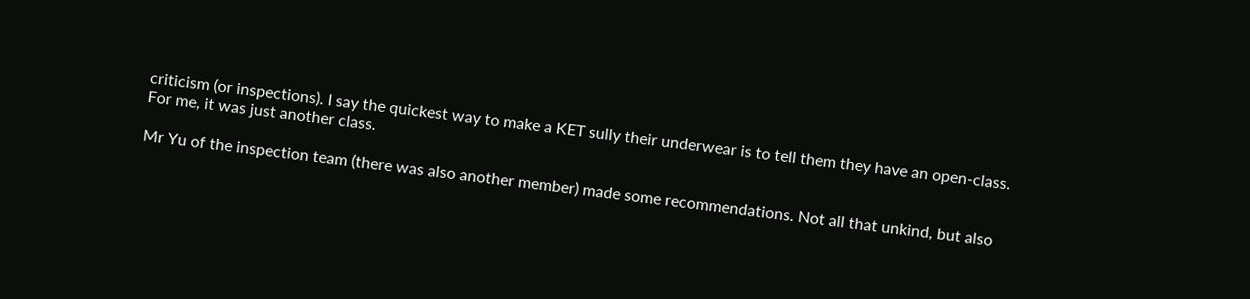criticism (or inspections). I say the quickest way to make a KET sully their underwear is to tell them they have an open-class. For me, it was just another class.

Mr Yu of the inspection team (there was also another member) made some recommendations. Not all that unkind, but also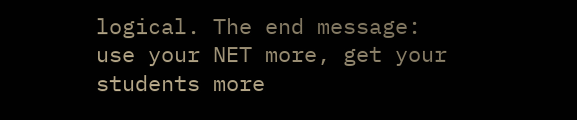logical. The end message: use your NET more, get your students more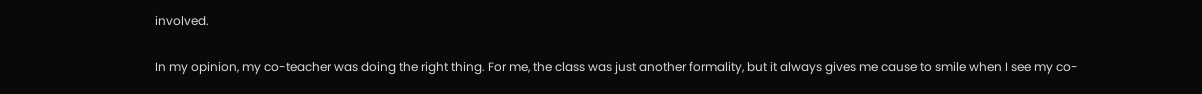involved.

In my opinion, my co-teacher was doing the right thing. For me, the class was just another formality, but it always gives me cause to smile when I see my co-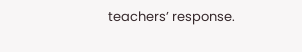teachers’ response.